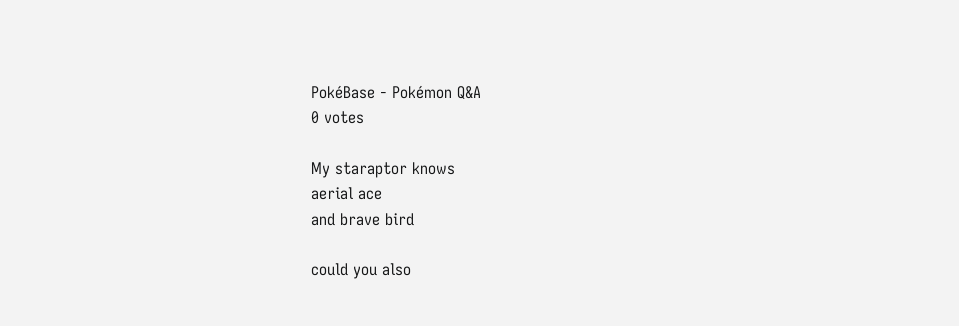PokéBase - Pokémon Q&A
0 votes

My staraptor knows
aerial ace
and brave bird

could you also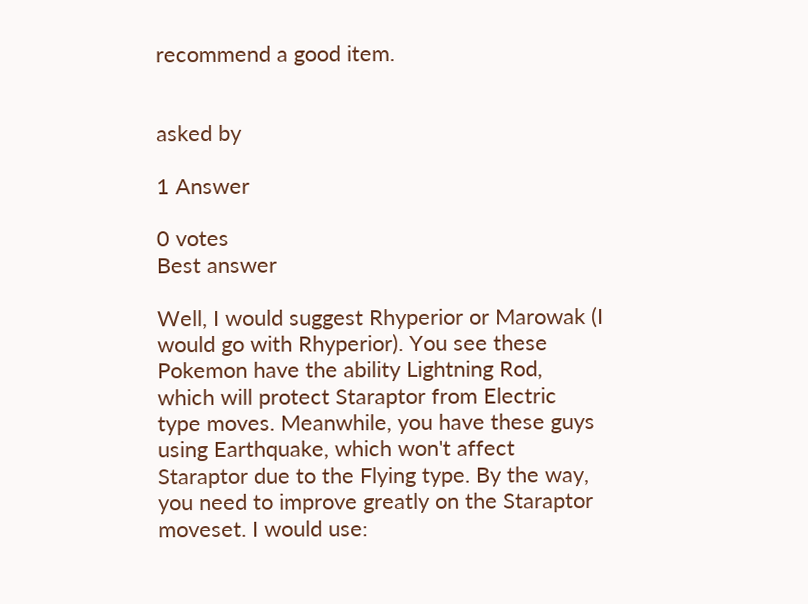recommend a good item.


asked by

1 Answer

0 votes
Best answer

Well, I would suggest Rhyperior or Marowak (I would go with Rhyperior). You see these Pokemon have the ability Lightning Rod, which will protect Staraptor from Electric type moves. Meanwhile, you have these guys using Earthquake, which won't affect Staraptor due to the Flying type. By the way, you need to improve greatly on the Staraptor moveset. I would use: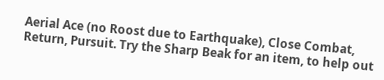Aerial Ace (no Roost due to Earthquake), Close Combat, Return, Pursuit. Try the Sharp Beak for an item, to help out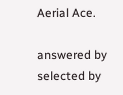Aerial Ace.

answered by
selected by